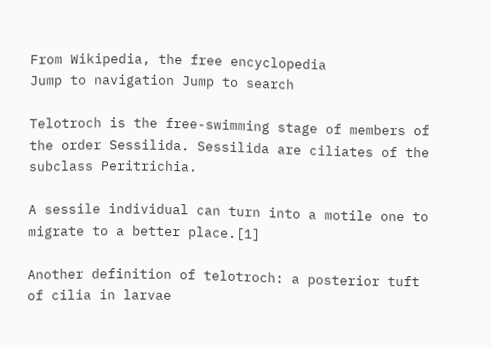From Wikipedia, the free encyclopedia
Jump to navigation Jump to search

Telotroch is the free-swimming stage of members of the order Sessilida. Sessilida are ciliates of the subclass Peritrichia.

A sessile individual can turn into a motile one to migrate to a better place.[1]

Another definition of telotroch: a posterior tuft of cilia in larvae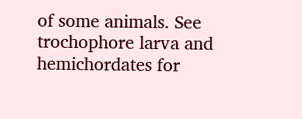of some animals. See trochophore larva and hemichordates for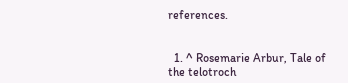references.


  1. ^ Rosemarie Arbur, Tale of the telotroch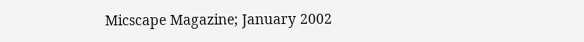Micscape Magazine; January 2002